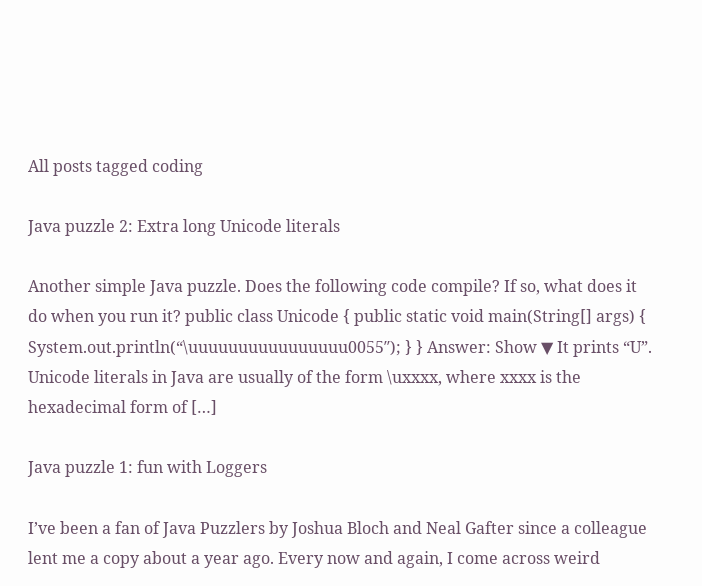All posts tagged coding

Java puzzle 2: Extra long Unicode literals

Another simple Java puzzle. Does the following code compile? If so, what does it do when you run it? public class Unicode { public static void main(String[] args) { System.out.println(“\uuuuuuuuuuuuuuuu0055″); } } Answer: Show ▼ It prints “U”. Unicode literals in Java are usually of the form \uxxxx, where xxxx is the hexadecimal form of […]

Java puzzle 1: fun with Loggers

I’ve been a fan of Java Puzzlers by Joshua Bloch and Neal Gafter since a colleague lent me a copy about a year ago. Every now and again, I come across weird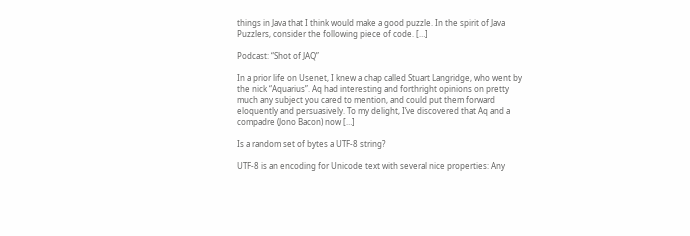things in Java that I think would make a good puzzle. In the spirit of Java Puzzlers, consider the following piece of code. […]

Podcast: “Shot of JAQ”

In a prior life on Usenet, I knew a chap called Stuart Langridge, who went by the nick “Aquarius”. Aq had interesting and forthright opinions on pretty much any subject you cared to mention, and could put them forward eloquently and persuasively. To my delight, I’ve discovered that Aq and a compadre (Jono Bacon) now […]

Is a random set of bytes a UTF-8 string?

UTF-8 is an encoding for Unicode text with several nice properties: Any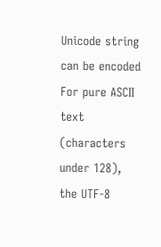Unicode string can be encoded For pure ASCII text (characters under 128), the UTF-8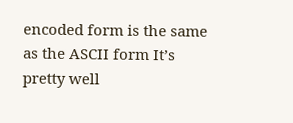encoded form is the same as the ASCII form It’s pretty well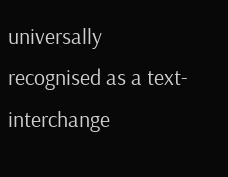universally recognised as a text-interchange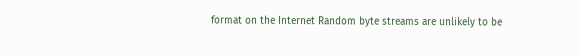format on the Internet Random byte streams are unlikely to be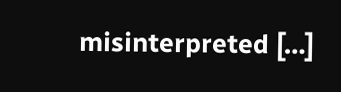misinterpreted […]